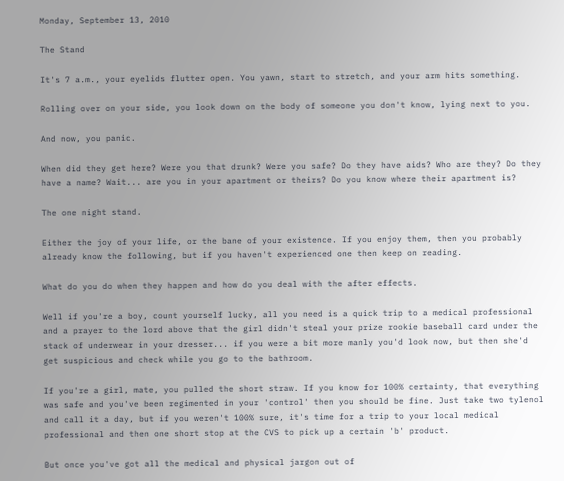Monday, September 13, 2010

The Stand

It's 7 a.m., your eyelids flutter open. You yawn, start to stretch, and your arm hits something.

Rolling over on your side, you look down on the body of someone you don't know, lying next to you.

And now, you panic.

When did they get here? Were you that drunk? Were you safe? Do they have aids? Who are they? Do they have a name? Wait... are you in your apartment or theirs? Do you know where their apartment is?

The one night stand.

Either the joy of your life, or the bane of your existence. If you enjoy them, then you probably already know the following, but if you haven't experienced one then keep on reading.

What do you do when they happen and how do you deal with the after effects.

Well if you're a boy, count yourself lucky, all you need is a quick trip to a medical professional and a prayer to the lord above that the girl didn't steal your prize rookie baseball card under the stack of underwear in your dresser... if you were a bit more manly you'd look now, but then she'd get suspicious and check while you go to the bathroom.

If you're a girl, mate, you pulled the short straw. If you know for 100% certainty, that everything was safe and you've been regimented in your 'control' then you should be fine. Just take two tylenol and call it a day, but if you weren't 100% sure, it's time for a trip to your local medical professional and then one short stop at the CVS to pick up a certain 'b' product.

But once you've got all the medical and physical jargon out of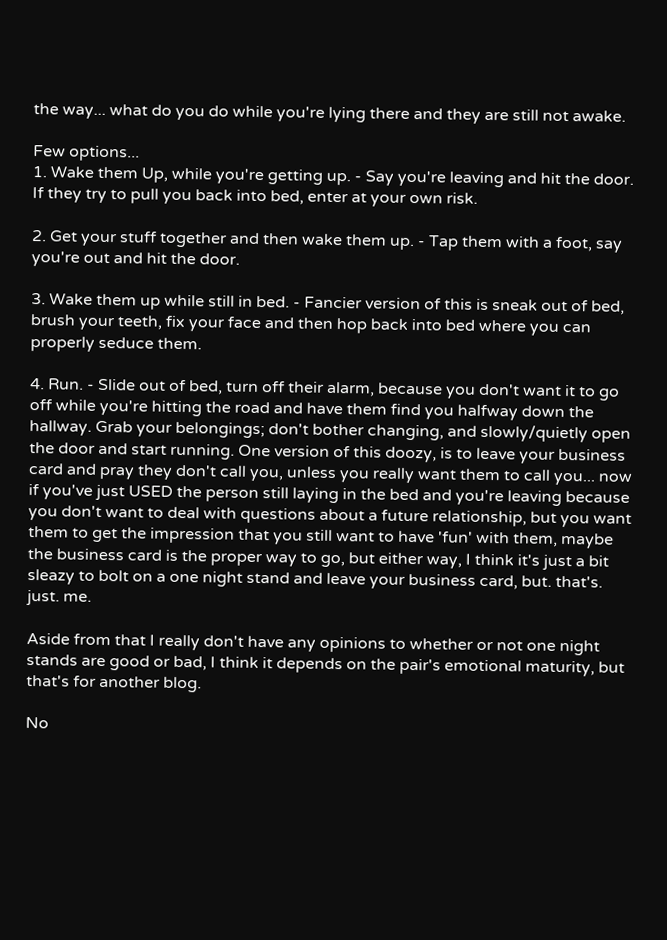the way... what do you do while you're lying there and they are still not awake.

Few options...
1. Wake them Up, while you're getting up. - Say you're leaving and hit the door. If they try to pull you back into bed, enter at your own risk.

2. Get your stuff together and then wake them up. - Tap them with a foot, say you're out and hit the door.

3. Wake them up while still in bed. - Fancier version of this is sneak out of bed, brush your teeth, fix your face and then hop back into bed where you can properly seduce them.

4. Run. - Slide out of bed, turn off their alarm, because you don't want it to go off while you're hitting the road and have them find you halfway down the hallway. Grab your belongings; don't bother changing, and slowly/quietly open the door and start running. One version of this doozy, is to leave your business card and pray they don't call you, unless you really want them to call you... now if you've just USED the person still laying in the bed and you're leaving because you don't want to deal with questions about a future relationship, but you want them to get the impression that you still want to have 'fun' with them, maybe the business card is the proper way to go, but either way, I think it's just a bit sleazy to bolt on a one night stand and leave your business card, but. that's. just. me.

Aside from that I really don't have any opinions to whether or not one night stands are good or bad, I think it depends on the pair's emotional maturity, but that's for another blog.

No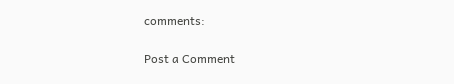comments:

Post a Comment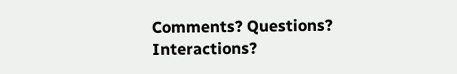Comments? Questions? Interactions?